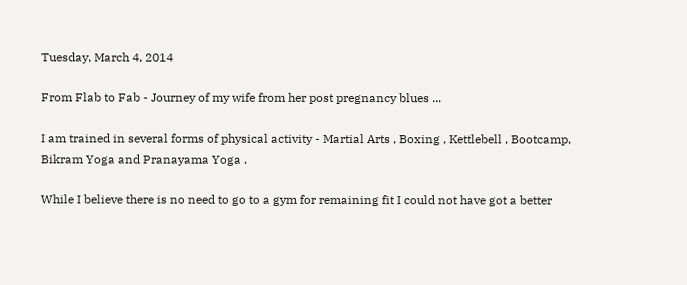Tuesday, March 4, 2014

From Flab to Fab - Journey of my wife from her post pregnancy blues ...

I am trained in several forms of physical activity - Martial Arts , Boxing , Kettlebell , Bootcamp, Bikram Yoga and Pranayama Yoga .

While I believe there is no need to go to a gym for remaining fit I could not have got a better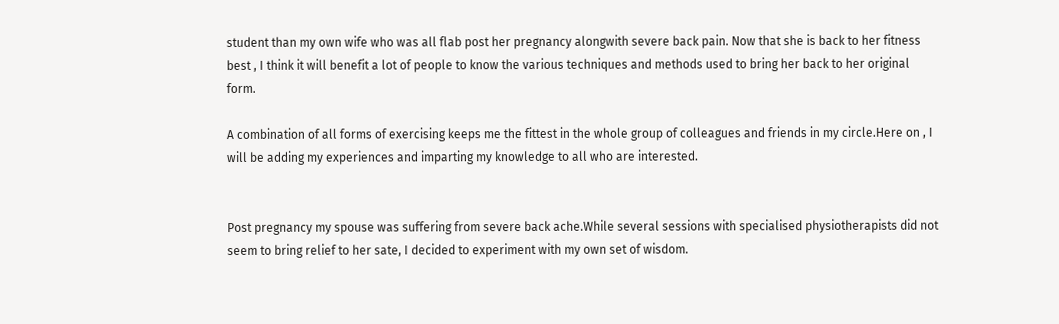student than my own wife who was all flab post her pregnancy alongwith severe back pain. Now that she is back to her fitness best , I think it will benefit a lot of people to know the various techniques and methods used to bring her back to her original form.

A combination of all forms of exercising keeps me the fittest in the whole group of colleagues and friends in my circle.Here on , I will be adding my experiences and imparting my knowledge to all who are interested.


Post pregnancy my spouse was suffering from severe back ache.While several sessions with specialised physiotherapists did not seem to bring relief to her sate, I decided to experiment with my own set of wisdom.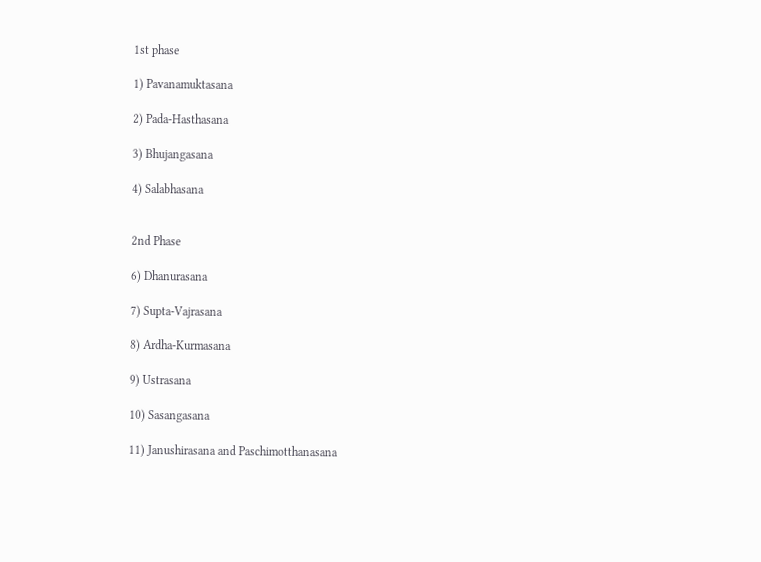1st phase

1) Pavanamuktasana

2) Pada-Hasthasana

3) Bhujangasana

4) Salabhasana


2nd Phase

6) Dhanurasana

7) Supta-Vajrasana

8) Ardha-Kurmasana

9) Ustrasana

10) Sasangasana

11) Janushirasana and Paschimotthanasana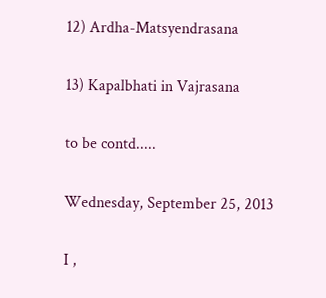12) Ardha-Matsyendrasana

13) Kapalbhati in Vajrasana

to be contd.....

Wednesday, September 25, 2013

I ,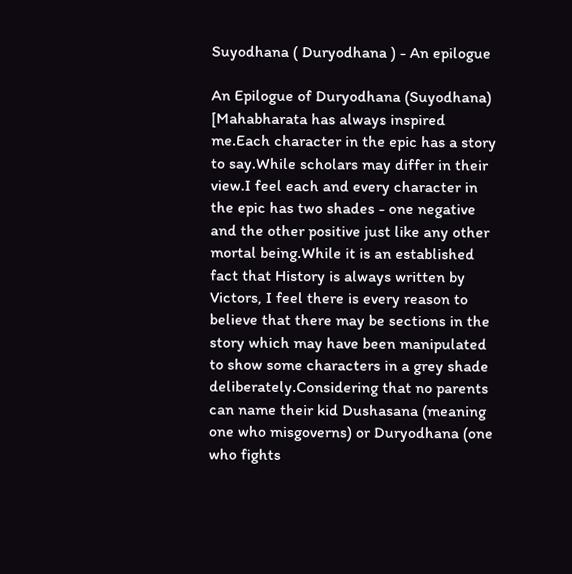Suyodhana ( Duryodhana ) - An epilogue

An Epilogue of Duryodhana (Suyodhana)
[Mahabharata has always inspired me.Each character in the epic has a story to say.While scholars may differ in their view.I feel each and every character in the epic has two shades - one negative and the other positive just like any other mortal being.While it is an established fact that History is always written by Victors, I feel there is every reason to believe that there may be sections in the story which may have been manipulated to show some characters in a grey shade deliberately.Considering that no parents can name their kid Dushasana (meaning one who misgoverns) or Duryodhana (one who fights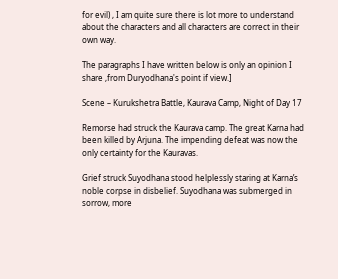for evil) , I am quite sure there is lot more to understand about the characters and all characters are correct in their own way.

The paragraphs I have written below is only an opinion I share ,from Duryodhana's point if view.]

Scene – Kurukshetra Battle, Kaurava Camp, Night of Day 17

Remorse had struck the Kaurava camp. The great Karna had been killed by Arjuna. The impending defeat was now the only certainty for the Kauravas.

Grief struck Suyodhana stood helplessly staring at Karna’s noble corpse in disbelief. Suyodhana was submerged in sorrow, more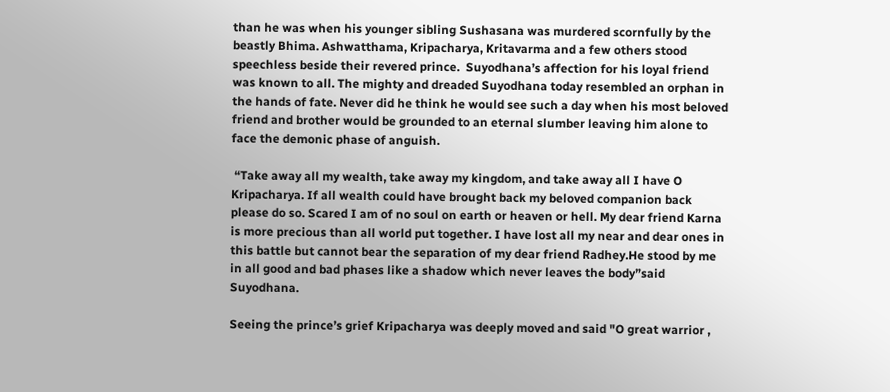than he was when his younger sibling Sushasana was murdered scornfully by the beastly Bhima. Ashwatthama, Kripacharya, Kritavarma and a few others stood speechless beside their revered prince.  Suyodhana’s affection for his loyal friend was known to all. The mighty and dreaded Suyodhana today resembled an orphan in the hands of fate. Never did he think he would see such a day when his most beloved friend and brother would be grounded to an eternal slumber leaving him alone to face the demonic phase of anguish.

 “Take away all my wealth, take away my kingdom, and take away all I have O Kripacharya. If all wealth could have brought back my beloved companion back please do so. Scared I am of no soul on earth or heaven or hell. My dear friend Karna is more precious than all world put together. I have lost all my near and dear ones in this battle but cannot bear the separation of my dear friend Radhey.He stood by me in all good and bad phases like a shadow which never leaves the body”said   Suyodhana.

Seeing the prince’s grief Kripacharya was deeply moved and said "O great warrior ,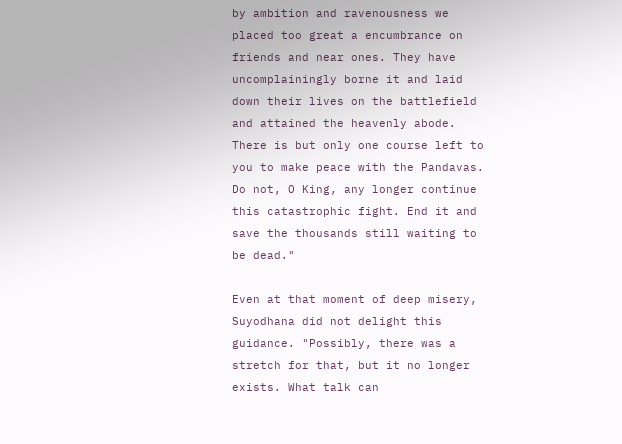by ambition and ravenousness we placed too great a encumbrance on friends and near ones. They have uncomplainingly borne it and laid down their lives on the battlefield and attained the heavenly abode. There is but only one course left to you to make peace with the Pandavas. Do not, O King, any longer continue this catastrophic fight. End it and save the thousands still waiting to be dead."

Even at that moment of deep misery, Suyodhana did not delight this guidance. "Possibly, there was a stretch for that, but it no longer exists. What talk can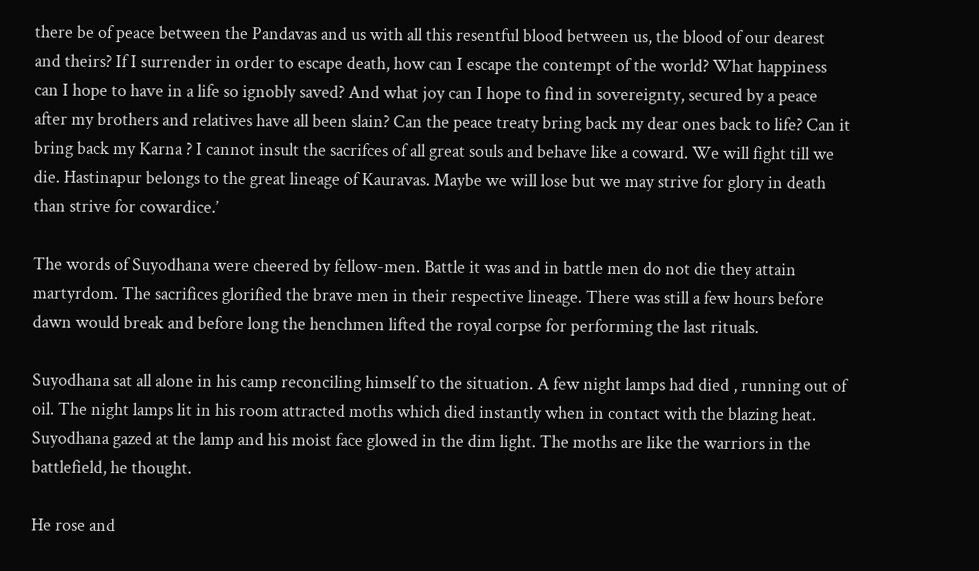there be of peace between the Pandavas and us with all this resentful blood between us, the blood of our dearest and theirs? If I surrender in order to escape death, how can I escape the contempt of the world? What happiness can I hope to have in a life so ignobly saved? And what joy can I hope to find in sovereignty, secured by a peace after my brothers and relatives have all been slain? Can the peace treaty bring back my dear ones back to life? Can it bring back my Karna ? I cannot insult the sacrifces of all great souls and behave like a coward. We will fight till we die. Hastinapur belongs to the great lineage of Kauravas. Maybe we will lose but we may strive for glory in death than strive for cowardice.’

The words of Suyodhana were cheered by fellow-men. Battle it was and in battle men do not die they attain martyrdom. The sacrifices glorified the brave men in their respective lineage. There was still a few hours before dawn would break and before long the henchmen lifted the royal corpse for performing the last rituals.

Suyodhana sat all alone in his camp reconciling himself to the situation. A few night lamps had died , running out of oil. The night lamps lit in his room attracted moths which died instantly when in contact with the blazing heat. Suyodhana gazed at the lamp and his moist face glowed in the dim light. The moths are like the warriors in the battlefield, he thought.

He rose and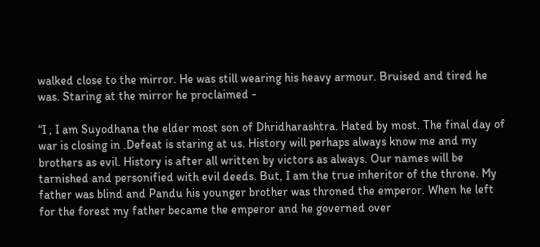walked close to the mirror. He was still wearing his heavy armour. Bruised and tired he was. Staring at the mirror he proclaimed -

“I , I am Suyodhana the elder most son of Dhridharashtra. Hated by most. The final day of war is closing in .Defeat is staring at us. History will perhaps always know me and my brothers as evil. History is after all written by victors as always. Our names will be tarnished and personified with evil deeds. But, I am the true inheritor of the throne. My father was blind and Pandu his younger brother was throned the emperor. When he left for the forest my father became the emperor and he governed over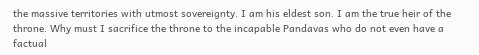the massive territories with utmost sovereignty. I am his eldest son. I am the true heir of the throne. Why must I sacrifice the throne to the incapable Pandavas who do not even have a factual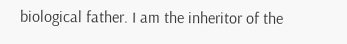biological father. I am the inheritor of the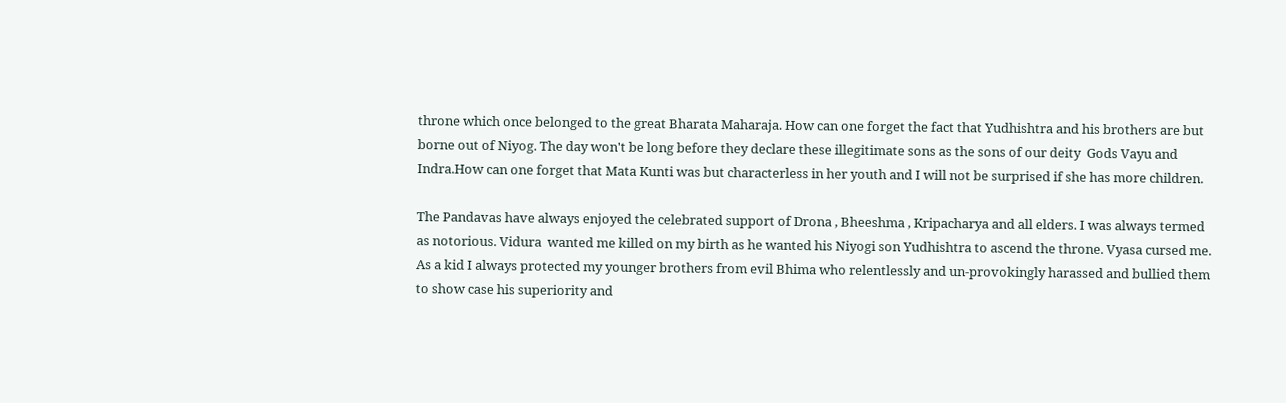throne which once belonged to the great Bharata Maharaja. How can one forget the fact that Yudhishtra and his brothers are but borne out of Niyog. The day won't be long before they declare these illegitimate sons as the sons of our deity  Gods Vayu and Indra.How can one forget that Mata Kunti was but characterless in her youth and I will not be surprised if she has more children.

The Pandavas have always enjoyed the celebrated support of Drona , Bheeshma , Kripacharya and all elders. I was always termed as notorious. Vidura  wanted me killed on my birth as he wanted his Niyogi son Yudhishtra to ascend the throne. Vyasa cursed me. As a kid I always protected my younger brothers from evil Bhima who relentlessly and un-provokingly harassed and bullied them to show case his superiority and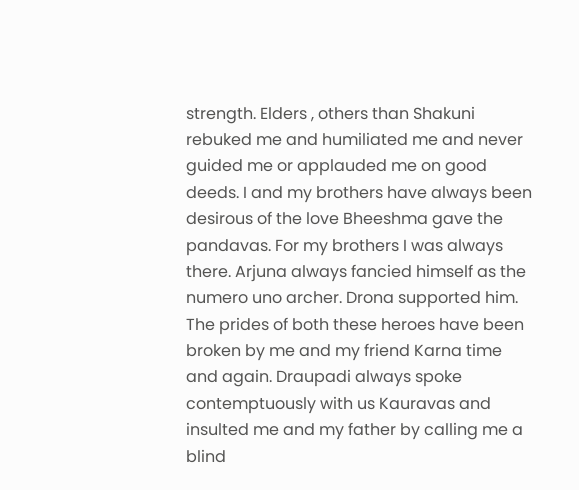strength. Elders , others than Shakuni rebuked me and humiliated me and never guided me or applauded me on good deeds. I and my brothers have always been desirous of the love Bheeshma gave the pandavas. For my brothers I was always there. Arjuna always fancied himself as the numero uno archer. Drona supported him. The prides of both these heroes have been broken by me and my friend Karna time and again. Draupadi always spoke contemptuously with us Kauravas and insulted me and my father by calling me a blind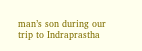man’s son during our trip to Indraprastha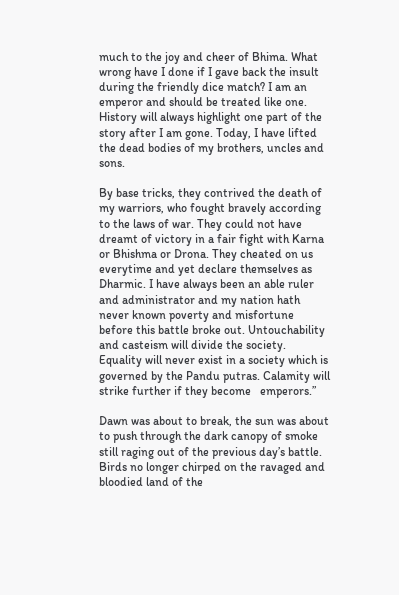much to the joy and cheer of Bhima. What wrong have I done if I gave back the insult during the friendly dice match? I am an emperor and should be treated like one. History will always highlight one part of the story after I am gone. Today, I have lifted the dead bodies of my brothers, uncles and sons.

By base tricks, they contrived the death of my warriors, who fought bravely according to the laws of war. They could not have dreamt of victory in a fair fight with Karna or Bhishma or Drona. They cheated on us everytime and yet declare themselves as Dharmic. I have always been an able ruler and administrator and my nation hath never known poverty and misfortune before this battle broke out. Untouchability and casteism will divide the society. Equality will never exist in a society which is governed by the Pandu putras. Calamity will strike further if they become   emperors.”

Dawn was about to break, the sun was about to push through the dark canopy of smoke still raging out of the previous day’s battle. Birds no longer chirped on the ravaged and bloodied land of the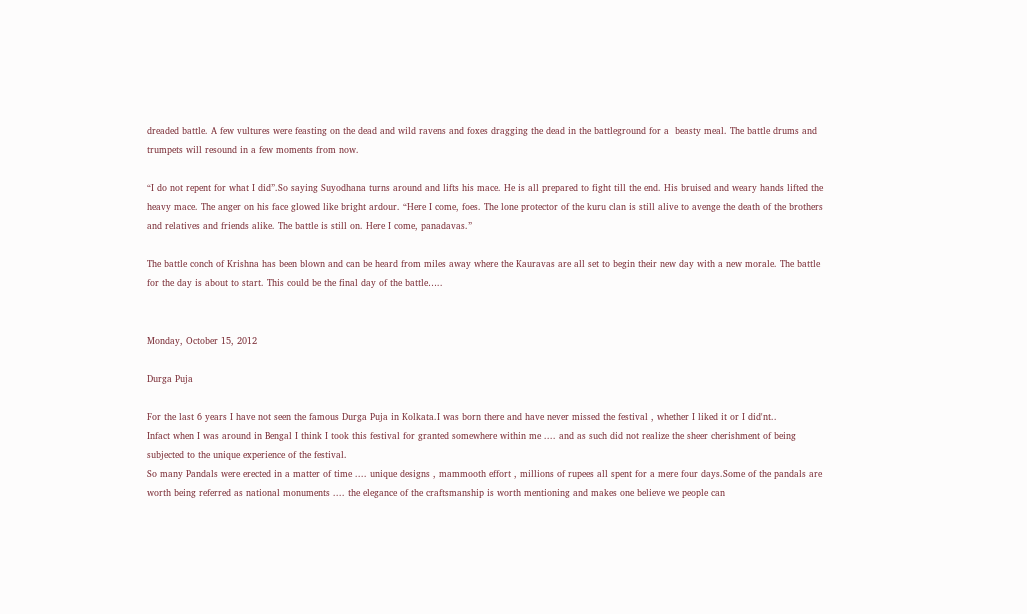dreaded battle. A few vultures were feasting on the dead and wild ravens and foxes dragging the dead in the battleground for a  beasty meal. The battle drums and trumpets will resound in a few moments from now.

“I do not repent for what I did”.So saying Suyodhana turns around and lifts his mace. He is all prepared to fight till the end. His bruised and weary hands lifted the heavy mace. The anger on his face glowed like bright ardour. “Here I come, foes. The lone protector of the kuru clan is still alive to avenge the death of the brothers and relatives and friends alike. The battle is still on. Here I come, panadavas.”

The battle conch of Krishna has been blown and can be heard from miles away where the Kauravas are all set to begin their new day with a new morale. The battle for the day is about to start. This could be the final day of the battle…..


Monday, October 15, 2012

Durga Puja

For the last 6 years I have not seen the famous Durga Puja in Kolkata.I was born there and have never missed the festival , whether I liked it or I did'nt..
Infact when I was around in Bengal I think I took this festival for granted somewhere within me .... and as such did not realize the sheer cherishment of being subjected to the unique experience of the festival.
So many Pandals were erected in a matter of time .... unique designs , mammooth effort , millions of rupees all spent for a mere four days.Some of the pandals are worth being referred as national monuments .... the elegance of the craftsmanship is worth mentioning and makes one believe we people can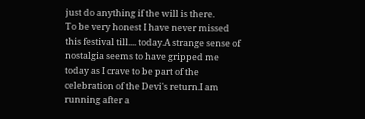just do anything if the will is there.
To be very honest I have never missed this festival till.... today.A strange sense of nostalgia seems to have gripped me today as I crave to be part of the celebration of the Devi's return.I am running after a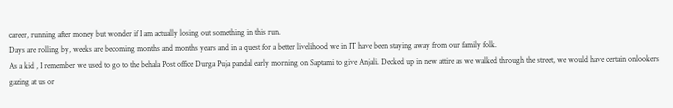career, running after money but wonder if I am actually losing out something in this run.
Days are rolling by, weeks are becoming months and months years and in a quest for a better livelihood we in IT have been staying away from our family folk.
As a kid , I remember we used to go to the behala Post office Durga Puja pandal early morning on Saptami to give Anjali. Decked up in new attire as we walked through the street, we would have certain onlookers gazing at us or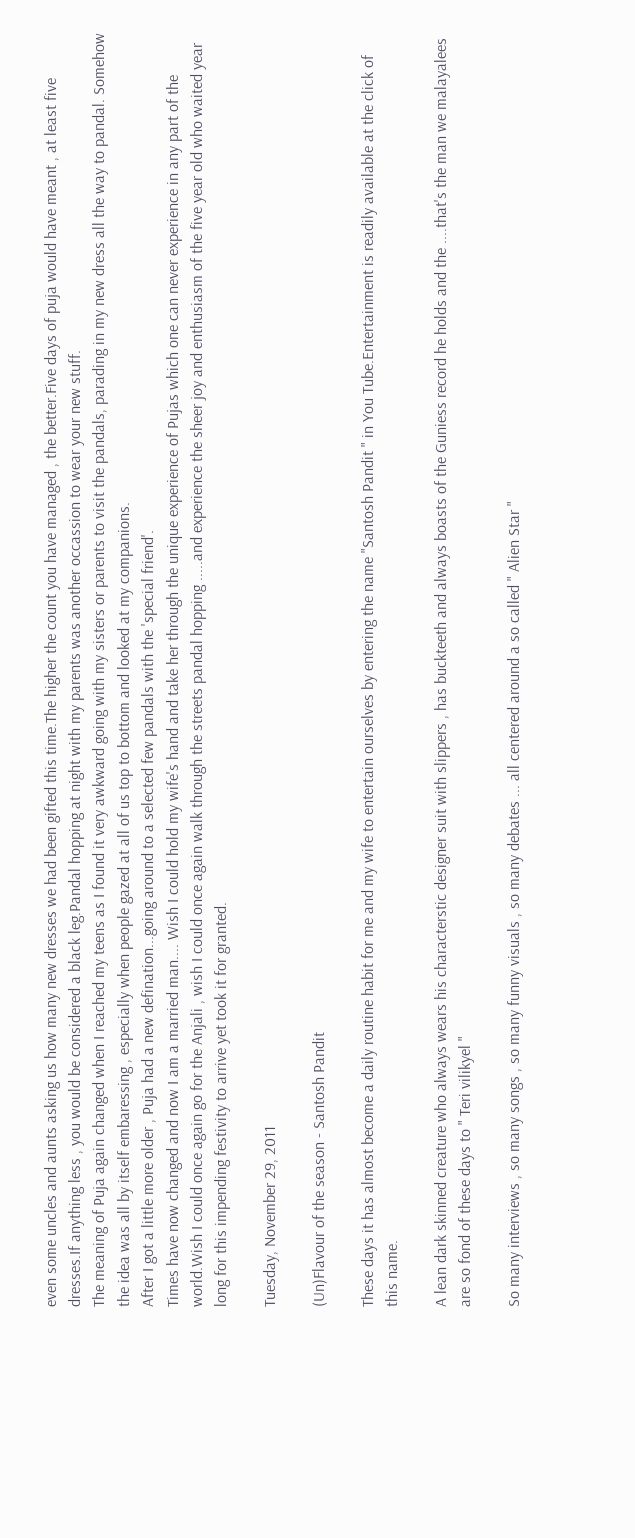even some uncles and aunts asking us how many new dresses we had been gifted this time.The higher the count you have managed , the better.Five days of puja would have meant , at least five dresses.If anything less , you would be considered a black leg.Pandal hopping at night with my parents was another occassion to wear your new stuff.
The meaning of Puja again changed when I reached my teens as I found it very awkward going with my sisters or parents to visit the pandals, parading in my new dress all the way to pandal. Somehow the idea was all by itself embaressing , especially when people gazed at all of us top to bottom and looked at my companions.
After I got a little more older , Puja had a new defination...going around to a selected few pandals with the 'special friend'.
Times have now changed and now I am a married man.... Wish I could hold my wife's hand and take her through the unique experience of Pujas which one can never experience in any part of the world.Wish I could once again go for the Anjali , wish I could once again walk through the streets pandal hopping .....and experience the sheer joy and enthusiasm of the five year old who waited year long for this impending festivity to arrive yet took it for granted.

Tuesday, November 29, 2011

(Un)Flavour of the season - Santosh Pandit

These days it has almost become a daily routine habit for me and my wife to entertain ourselves by entering the name "Santosh Pandit " in You Tube.Entertainment is readily available at the click of this name.

A lean dark skinned creature who always wears his characterstic designer suit with slippers , has buckteeth and always boasts of the Guniess record he holds and the ....that's the man we malayalees are so fond of these days to " Teri vilikyel "

So many interviews , so many songs , so many funny visuals , so many debates ... all centered around a so called " Alien Star "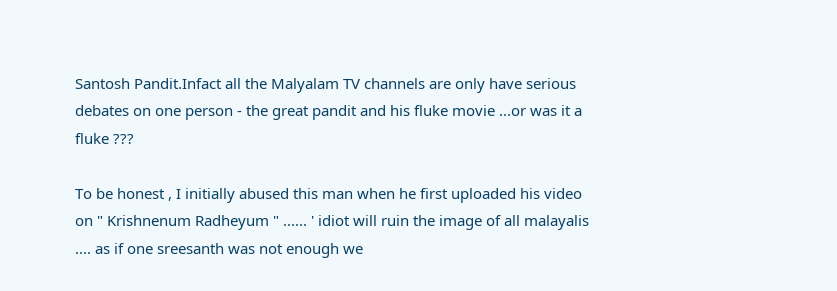Santosh Pandit.Infact all the Malyalam TV channels are only have serious debates on one person - the great pandit and his fluke movie ...or was it a fluke ???

To be honest , I initially abused this man when he first uploaded his video on " Krishnenum Radheyum " ...... ' idiot will ruin the image of all malayalis .... as if one sreesanth was not enough we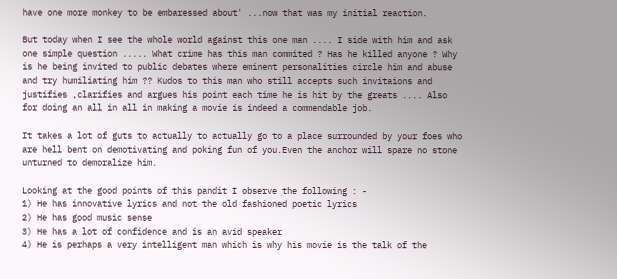have one more monkey to be embaressed about' ...now that was my initial reaction.

But today when I see the whole world against this one man .... I side with him and ask one simple question ..... What crime has this man commited ? Has he killed anyone ? Why is he being invited to public debates where eminent personalities circle him and abuse and try humiliating him ?? Kudos to this man who still accepts such invitaions and justifies ,clarifies and argues his point each time he is hit by the greats .... Also for doing an all in all in making a movie is indeed a commendable job.

It takes a lot of guts to actually to actually go to a place surrounded by your foes who are hell bent on demotivating and poking fun of you.Even the anchor will spare no stone unturned to demoralize him.

Looking at the good points of this pandit I observe the following : -
1) He has innovative lyrics and not the old fashioned poetic lyrics
2) He has good music sense
3) He has a lot of confidence and is an avid speaker
4) He is perhaps a very intelligent man which is why his movie is the talk of the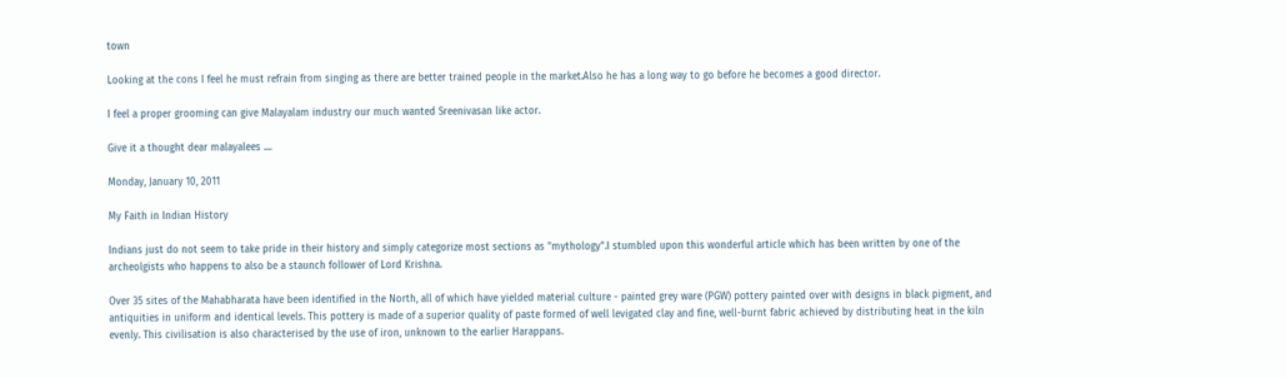town

Looking at the cons I feel he must refrain from singing as there are better trained people in the market.Also he has a long way to go before he becomes a good director.

I feel a proper grooming can give Malayalam industry our much wanted Sreenivasan like actor.

Give it a thought dear malayalees ....

Monday, January 10, 2011

My Faith in Indian History

Indians just do not seem to take pride in their history and simply categorize most sections as "mythology".I stumbled upon this wonderful article which has been written by one of the archeolgists who happens to also be a staunch follower of Lord Krishna.

Over 35 sites of the Mahabharata have been identified in the North, all of which have yielded material culture - painted grey ware (PGW) pottery painted over with designs in black pigment, and antiquities in uniform and identical levels. This pottery is made of a superior quality of paste formed of well levigated clay and fine, well-burnt fabric achieved by distributing heat in the kiln evenly. This civilisation is also characterised by the use of iron, unknown to the earlier Harappans.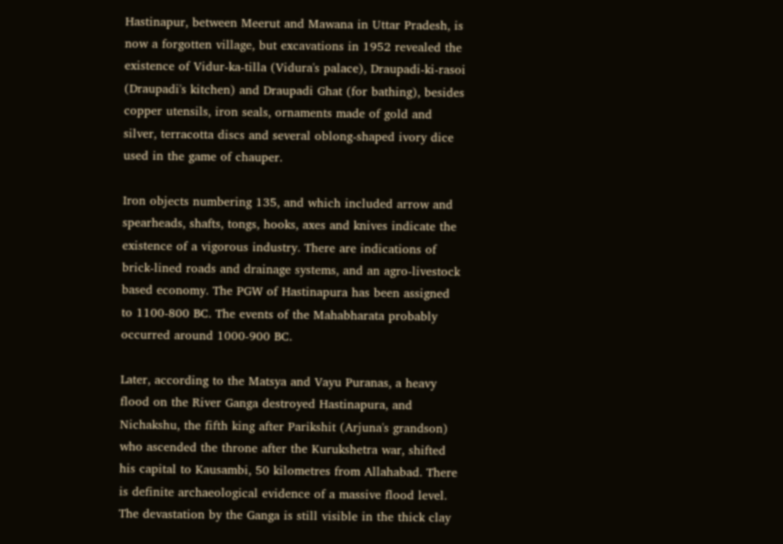Hastinapur, between Meerut and Mawana in Uttar Pradesh, is now a forgotten village, but excavations in 1952 revealed the existence of Vidur-ka-tilla (Vidura's palace), Draupadi-ki-rasoi (Draupadi's kitchen) and Draupadi Ghat (for bathing), besides copper utensils, iron seals, ornaments made of gold and silver, terracotta discs and several oblong-shaped ivory dice used in the game of chauper.

Iron objects numbering 135, and which included arrow and spearheads, shafts, tongs, hooks, axes and knives indicate the existence of a vigorous industry. There are indications of brick-lined roads and drainage systems, and an agro-livestock based economy. The PGW of Hastinapura has been assigned to 1100-800 BC. The events of the Mahabharata probably occurred around 1000-900 BC.

Later, according to the Matsya and Vayu Puranas, a heavy flood on the River Ganga destroyed Hastinapura, and Nichakshu, the fifth king after Parikshit (Arjuna's grandson) who ascended the throne after the Kurukshetra war, shifted his capital to Kausambi, 50 kilometres from Allahabad. There is definite archaeological evidence of a massive flood level. The devastation by the Ganga is still visible in the thick clay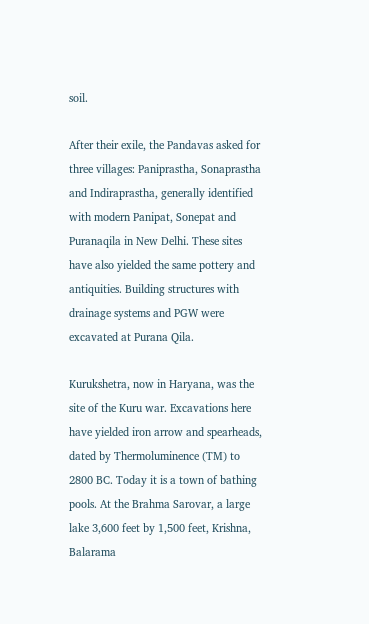soil.

After their exile, the Pandavas asked for three villages: Paniprastha, Sonaprastha and Indiraprastha, generally identified with modern Panipat, Sonepat and Puranaqila in New Delhi. These sites have also yielded the same pottery and antiquities. Building structures with drainage systems and PGW were excavated at Purana Qila.

Kurukshetra, now in Haryana, was the site of the Kuru war. Excavations here have yielded iron arrow and spearheads, dated by Thermoluminence (TM) to 2800 BC. Today it is a town of bathing pools. At the Brahma Sarovar, a large lake 3,600 feet by 1,500 feet, Krishna, Balarama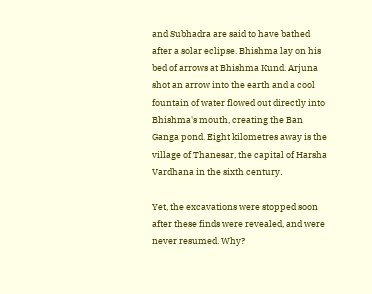and Subhadra are said to have bathed after a solar eclipse. Bhishma lay on his bed of arrows at Bhishma Kund. Arjuna shot an arrow into the earth and a cool fountain of water flowed out directly into Bhishma's mouth, creating the Ban Ganga pond. Eight kilometres away is the village of Thanesar, the capital of Harsha Vardhana in the sixth century.

Yet, the excavations were stopped soon after these finds were revealed, and were never resumed. Why?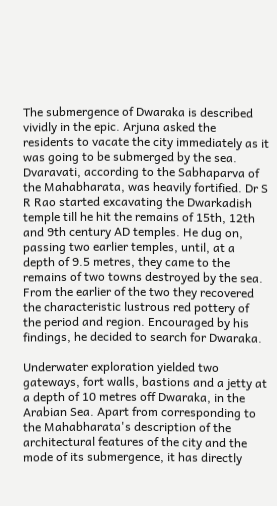The submergence of Dwaraka is described vividly in the epic. Arjuna asked the residents to vacate the city immediately as it was going to be submerged by the sea. Dvaravati, according to the Sabhaparva of the Mahabharata, was heavily fortified. Dr S R Rao started excavating the Dwarkadish temple till he hit the remains of 15th, 12th and 9th century AD temples. He dug on, passing two earlier temples, until, at a depth of 9.5 metres, they came to the remains of two towns destroyed by the sea. From the earlier of the two they recovered the characteristic lustrous red pottery of the period and region. Encouraged by his findings, he decided to search for Dwaraka.

Underwater exploration yielded two gateways, fort walls, bastions and a jetty at a depth of 10 metres off Dwaraka, in the Arabian Sea. Apart from corresponding to the Mahabharata's description of the architectural features of the city and the mode of its submergence, it has directly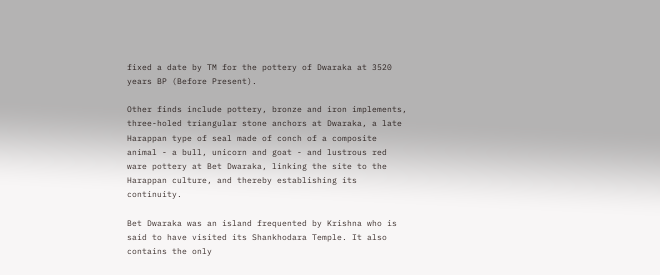fixed a date by TM for the pottery of Dwaraka at 3520 years BP (Before Present).

Other finds include pottery, bronze and iron implements, three-holed triangular stone anchors at Dwaraka, a late Harappan type of seal made of conch of a composite animal - a bull, unicorn and goat - and lustrous red ware pottery at Bet Dwaraka, linking the site to the Harappan culture, and thereby establishing its continuity.

Bet Dwaraka was an island frequented by Krishna who is said to have visited its Shankhodara Temple. It also contains the only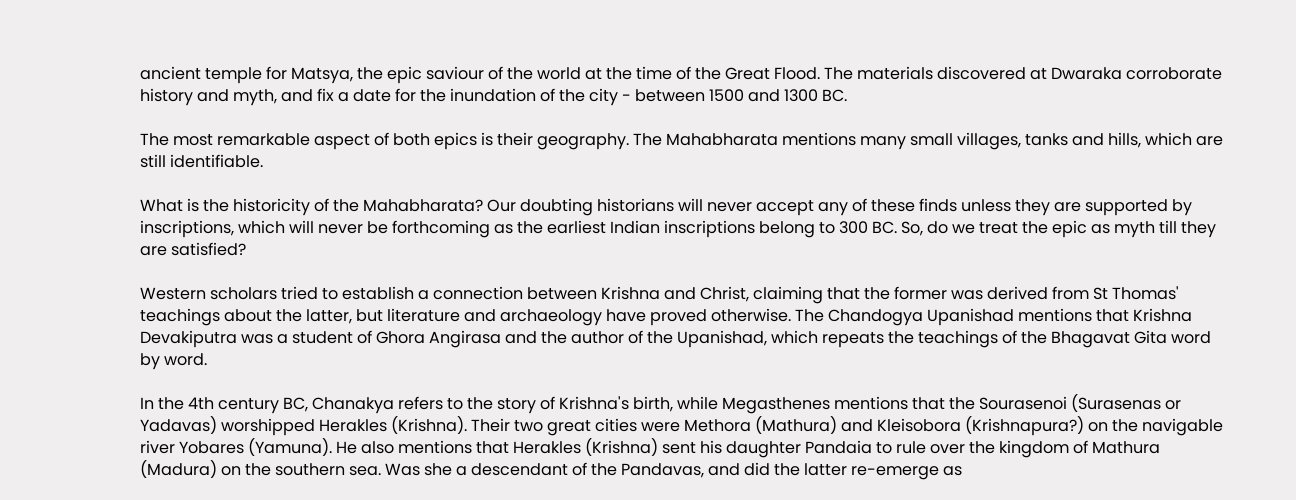ancient temple for Matsya, the epic saviour of the world at the time of the Great Flood. The materials discovered at Dwaraka corroborate history and myth, and fix a date for the inundation of the city - between 1500 and 1300 BC.

The most remarkable aspect of both epics is their geography. The Mahabharata mentions many small villages, tanks and hills, which are still identifiable.

What is the historicity of the Mahabharata? Our doubting historians will never accept any of these finds unless they are supported by inscriptions, which will never be forthcoming as the earliest Indian inscriptions belong to 300 BC. So, do we treat the epic as myth till they are satisfied?

Western scholars tried to establish a connection between Krishna and Christ, claiming that the former was derived from St Thomas' teachings about the latter, but literature and archaeology have proved otherwise. The Chandogya Upanishad mentions that Krishna Devakiputra was a student of Ghora Angirasa and the author of the Upanishad, which repeats the teachings of the Bhagavat Gita word by word.

In the 4th century BC, Chanakya refers to the story of Krishna's birth, while Megasthenes mentions that the Sourasenoi (Surasenas or Yadavas) worshipped Herakles (Krishna). Their two great cities were Methora (Mathura) and Kleisobora (Krishnapura?) on the navigable river Yobares (Yamuna). He also mentions that Herakles (Krishna) sent his daughter Pandaia to rule over the kingdom of Mathura (Madura) on the southern sea. Was she a descendant of the Pandavas, and did the latter re-emerge as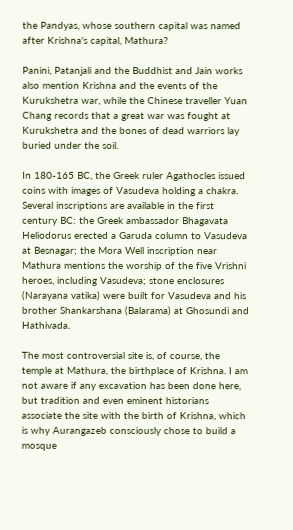the Pandyas, whose southern capital was named after Krishna's capital, Mathura?

Panini, Patanjali and the Buddhist and Jain works also mention Krishna and the events of the Kurukshetra war, while the Chinese traveller Yuan Chang records that a great war was fought at Kurukshetra and the bones of dead warriors lay buried under the soil.

In 180-165 BC, the Greek ruler Agathocles issued coins with images of Vasudeva holding a chakra. Several inscriptions are available in the first century BC: the Greek ambassador Bhagavata Heliodorus erected a Garuda column to Vasudeva at Besnagar; the Mora Well inscription near Mathura mentions the worship of the five Vrishni heroes, including Vasudeva; stone enclosures (Narayana vatika) were built for Vasudeva and his brother Shankarshana (Balarama) at Ghosundi and Hathivada.

The most controversial site is, of course, the temple at Mathura, the birthplace of Krishna. I am not aware if any excavation has been done here, but tradition and even eminent historians associate the site with the birth of Krishna, which is why Aurangazeb consciously chose to build a mosque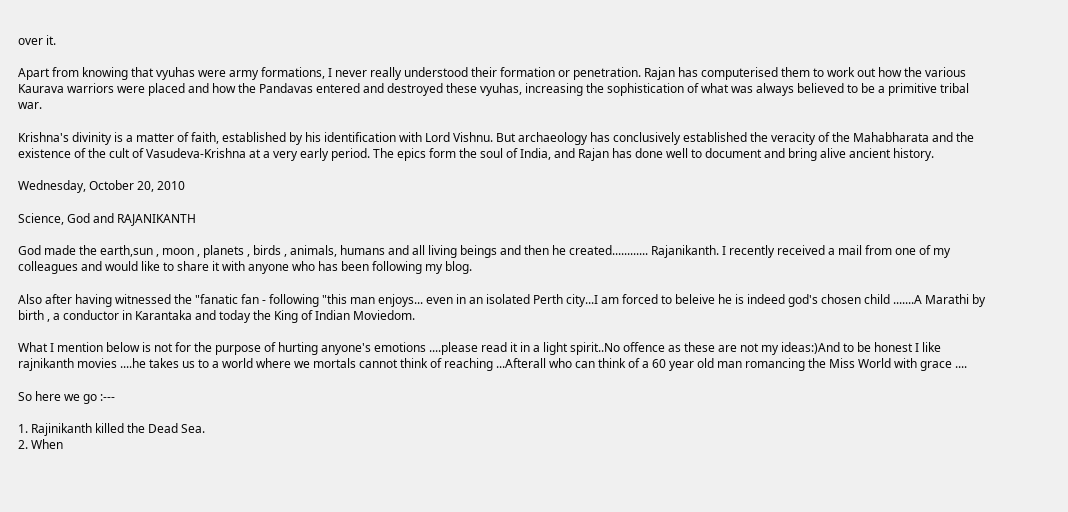over it.

Apart from knowing that vyuhas were army formations, I never really understood their formation or penetration. Rajan has computerised them to work out how the various Kaurava warriors were placed and how the Pandavas entered and destroyed these vyuhas, increasing the sophistication of what was always believed to be a primitive tribal war.

Krishna's divinity is a matter of faith, established by his identification with Lord Vishnu. But archaeology has conclusively established the veracity of the Mahabharata and the existence of the cult of Vasudeva-Krishna at a very early period. The epics form the soul of India, and Rajan has done well to document and bring alive ancient history.

Wednesday, October 20, 2010

Science, God and RAJANIKANTH

God made the earth,sun , moon , planets , birds , animals, humans and all living beings and then he created............ Rajanikanth. I recently received a mail from one of my colleagues and would like to share it with anyone who has been following my blog.

Also after having witnessed the "fanatic fan - following "this man enjoys... even in an isolated Perth city...I am forced to beleive he is indeed god's chosen child .......A Marathi by birth , a conductor in Karantaka and today the King of Indian Moviedom.

What I mention below is not for the purpose of hurting anyone's emotions ....please read it in a light spirit..No offence as these are not my ideas:)And to be honest I like rajnikanth movies ....he takes us to a world where we mortals cannot think of reaching ...Afterall who can think of a 60 year old man romancing the Miss World with grace ....

So here we go :---

1. Rajinikanth killed the Dead Sea.
2. When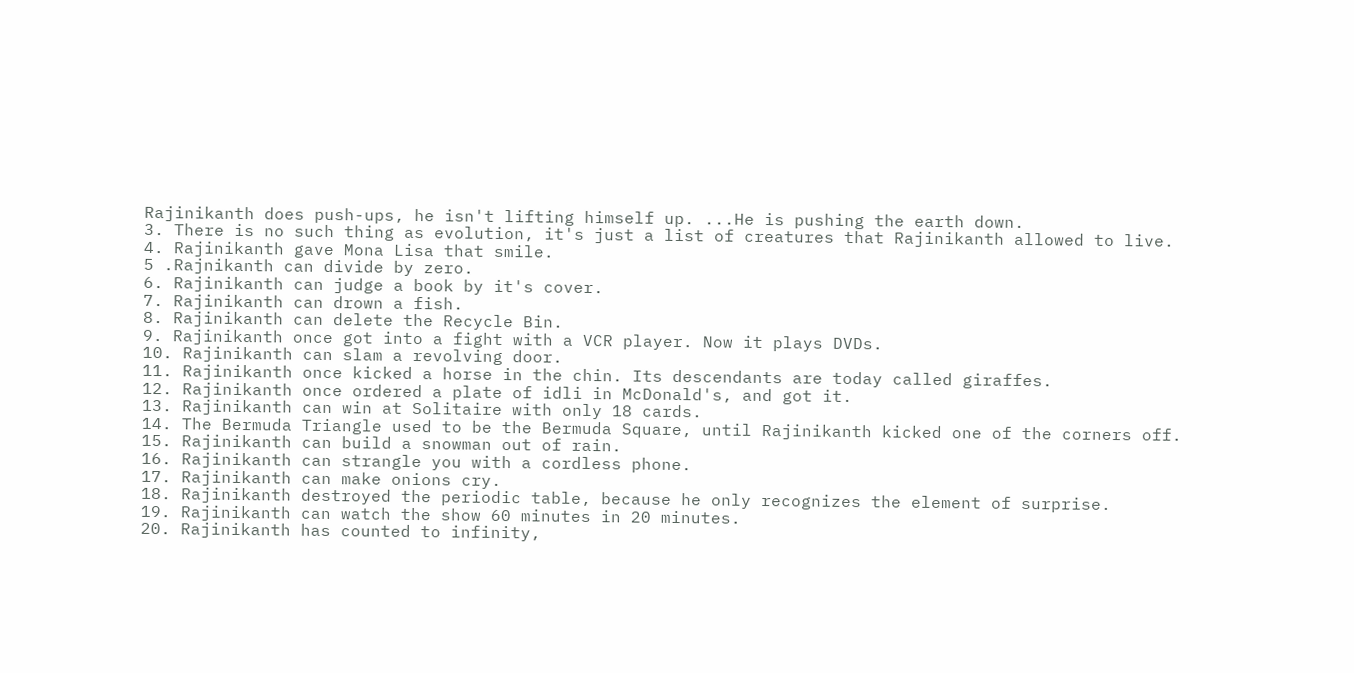Rajinikanth does push-ups, he isn't lifting himself up. ...He is pushing the earth down.
3. There is no such thing as evolution, it's just a list of creatures that Rajinikanth allowed to live.
4. Rajinikanth gave Mona Lisa that smile.
5 .Rajnikanth can divide by zero.
6. Rajinikanth can judge a book by it's cover.
7. Rajinikanth can drown a fish.
8. Rajinikanth can delete the Recycle Bin.
9. Rajinikanth once got into a fight with a VCR player. Now it plays DVDs.
10. Rajinikanth can slam a revolving door.
11. Rajinikanth once kicked a horse in the chin. Its descendants are today called giraffes.
12. Rajinikanth once ordered a plate of idli in McDonald's, and got it.
13. Rajinikanth can win at Solitaire with only 18 cards.
14. The Bermuda Triangle used to be the Bermuda Square, until Rajinikanth kicked one of the corners off.
15. Rajinikanth can build a snowman out of rain.
16. Rajinikanth can strangle you with a cordless phone.
17. Rajinikanth can make onions cry.
18. Rajinikanth destroyed the periodic table, because he only recognizes the element of surprise.
19. Rajinikanth can watch the show 60 minutes in 20 minutes.
20. Rajinikanth has counted to infinity,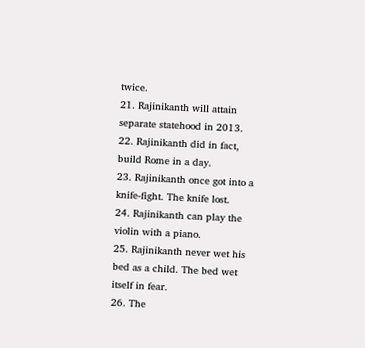twice.
21. Rajinikanth will attain separate statehood in 2013.
22. Rajinikanth did in fact, build Rome in a day.
23. Rajinikanth once got into a knife-fight. The knife lost.
24. Rajinikanth can play the violin with a piano.
25. Rajinikanth never wet his bed as a child. The bed wet itself in fear.
26. The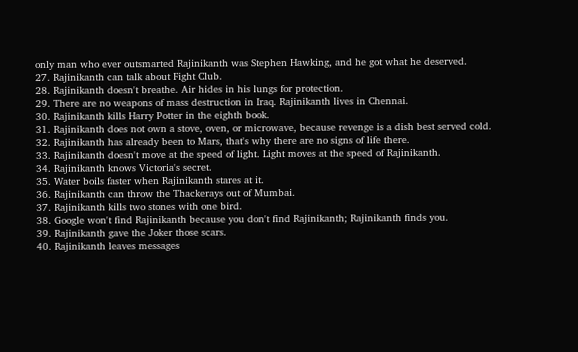only man who ever outsmarted Rajinikanth was Stephen Hawking, and he got what he deserved.
27. Rajinikanth can talk about Fight Club.
28. Rajinikanth doesn't breathe. Air hides in his lungs for protection.
29. There are no weapons of mass destruction in Iraq. Rajinikanth lives in Chennai.
30. Rajinikanth kills Harry Potter in the eighth book.
31. Rajinikanth does not own a stove, oven, or microwave, because revenge is a dish best served cold.
32. Rajinikanth has already been to Mars, that's why there are no signs of life there.
33. Rajinikanth doesn't move at the speed of light. Light moves at the speed of Rajinikanth.
34. Rajinikanth knows Victoria's secret.
35. Water boils faster when Rajinikanth stares at it.
36. Rajinikanth can throw the Thackerays out of Mumbai.
37. Rajinikanth kills two stones with one bird.
38. Google won't find Rajinikanth because you don't find Rajinikanth; Rajinikanth finds you.
39. Rajinikanth gave the Joker those scars.
40. Rajinikanth leaves messages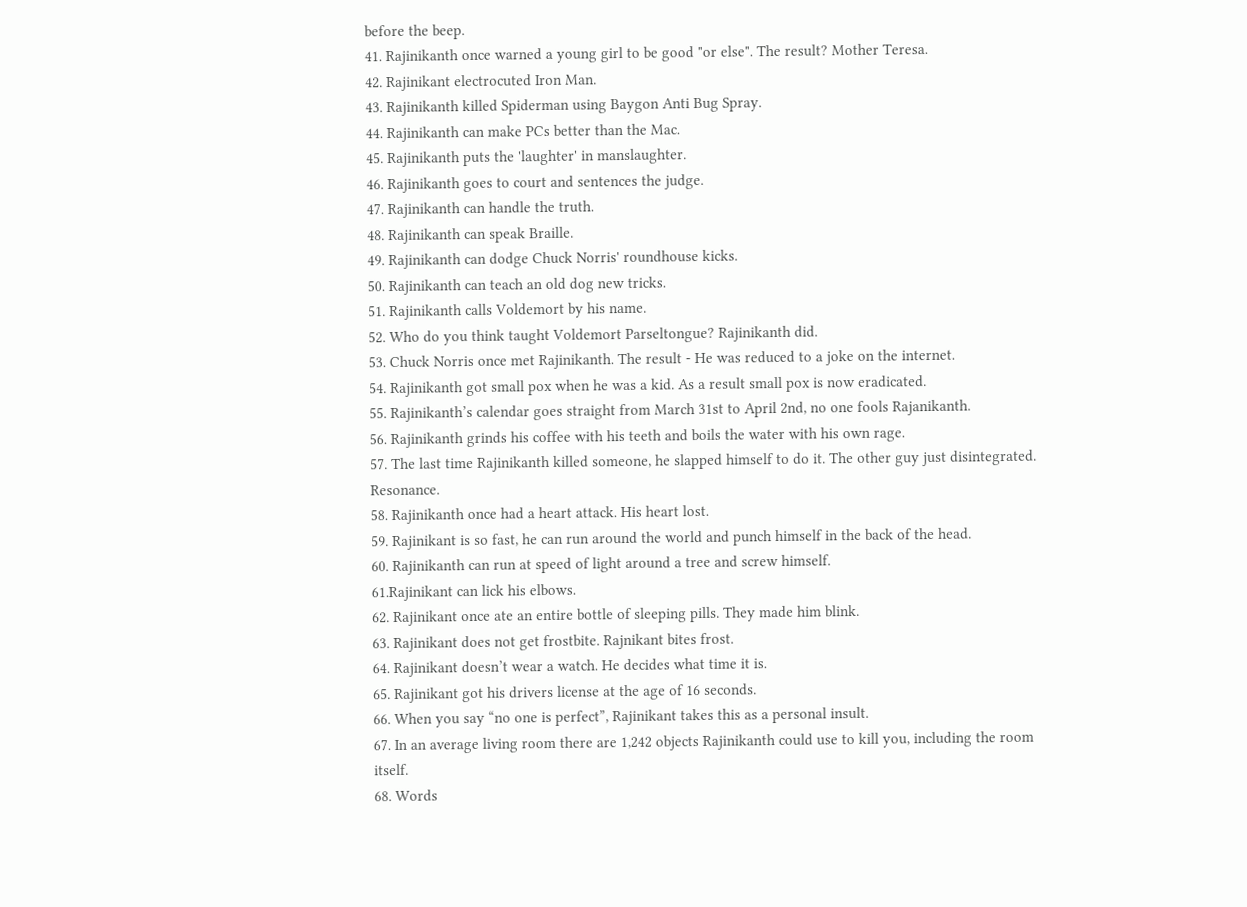before the beep.
41. Rajinikanth once warned a young girl to be good "or else". The result? Mother Teresa.
42. Rajinikant electrocuted Iron Man.
43. Rajinikanth killed Spiderman using Baygon Anti Bug Spray.
44. Rajinikanth can make PCs better than the Mac.
45. Rajinikanth puts the 'laughter' in manslaughter.
46. Rajinikanth goes to court and sentences the judge.
47. Rajinikanth can handle the truth.
48. Rajinikanth can speak Braille.
49. Rajinikanth can dodge Chuck Norris' roundhouse kicks.
50. Rajinikanth can teach an old dog new tricks.
51. Rajinikanth calls Voldemort by his name.
52. Who do you think taught Voldemort Parseltongue? Rajinikanth did.
53. Chuck Norris once met Rajinikanth. The result - He was reduced to a joke on the internet.
54. Rajinikanth got small pox when he was a kid. As a result small pox is now eradicated.
55. Rajinikanth’s calendar goes straight from March 31st to April 2nd, no one fools Rajanikanth.
56. Rajinikanth grinds his coffee with his teeth and boils the water with his own rage.
57. The last time Rajinikanth killed someone, he slapped himself to do it. The other guy just disintegrated. Resonance.
58. Rajinikanth once had a heart attack. His heart lost.
59. Rajinikant is so fast, he can run around the world and punch himself in the back of the head.
60. Rajinikanth can run at speed of light around a tree and screw himself.
61.Rajinikant can lick his elbows.
62. Rajinikant once ate an entire bottle of sleeping pills. They made him blink.
63. Rajinikant does not get frostbite. Rajnikant bites frost.
64. Rajinikant doesn’t wear a watch. He decides what time it is.
65. Rajinikant got his drivers license at the age of 16 seconds.
66. When you say “no one is perfect”, Rajinikant takes this as a personal insult.
67. In an average living room there are 1,242 objects Rajinikanth could use to kill you, including the room itself.
68. Words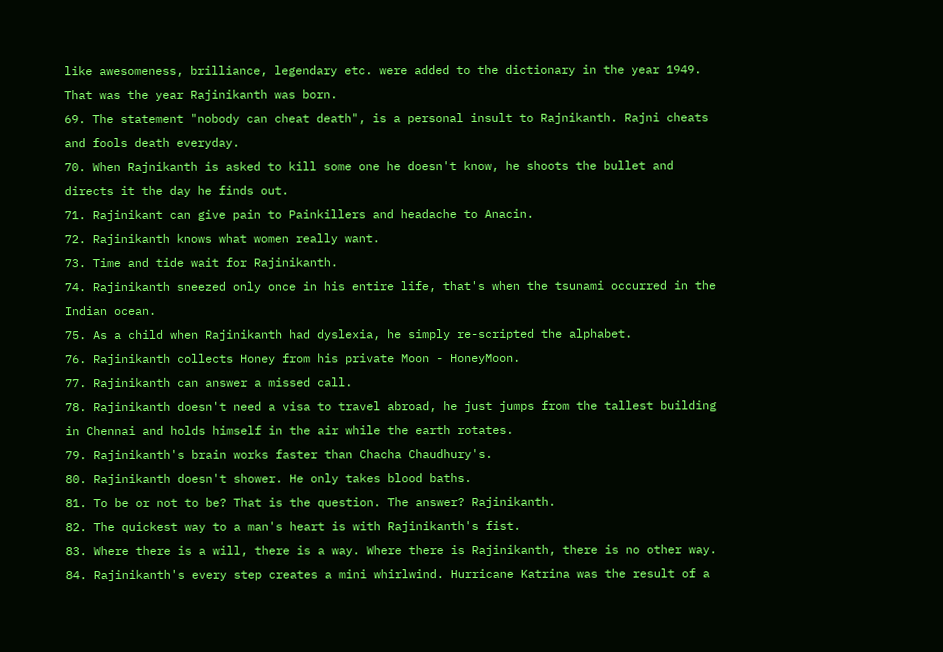like awesomeness, brilliance, legendary etc. were added to the dictionary in the year 1949. That was the year Rajinikanth was born.
69. The statement "nobody can cheat death", is a personal insult to Rajnikanth. Rajni cheats and fools death everyday.
70. When Rajnikanth is asked to kill some one he doesn't know, he shoots the bullet and directs it the day he finds out.
71. Rajinikant can give pain to Painkillers and headache to Anacin.
72. Rajinikanth knows what women really want.
73. Time and tide wait for Rajinikanth.
74. Rajinikanth sneezed only once in his entire life, that's when the tsunami occurred in the Indian ocean.
75. As a child when Rajinikanth had dyslexia, he simply re-scripted the alphabet.
76. Rajinikanth collects Honey from his private Moon - HoneyMoon.
77. Rajinikanth can answer a missed call.
78. Rajinikanth doesn't need a visa to travel abroad, he just jumps from the tallest building in Chennai and holds himself in the air while the earth rotates.
79. Rajinikanth's brain works faster than Chacha Chaudhury's.
80. Rajinikanth doesn't shower. He only takes blood baths.
81. To be or not to be? That is the question. The answer? Rajinikanth.
82. The quickest way to a man's heart is with Rajinikanth's fist.
83. Where there is a will, there is a way. Where there is Rajinikanth, there is no other way.
84. Rajinikanth's every step creates a mini whirlwind. Hurricane Katrina was the result of a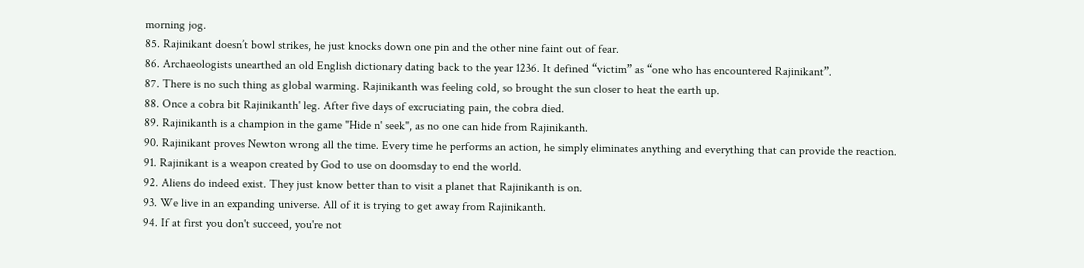morning jog.
85. Rajinikant doesn’t bowl strikes, he just knocks down one pin and the other nine faint out of fear.
86. Archaeologists unearthed an old English dictionary dating back to the year 1236. It defined “victim” as “one who has encountered Rajinikant”.
87. There is no such thing as global warming. Rajinikanth was feeling cold, so brought the sun closer to heat the earth up.
88. Once a cobra bit Rajinikanth' leg. After five days of excruciating pain, the cobra died.
89. Rajinikanth is a champion in the game "Hide n' seek", as no one can hide from Rajinikanth.
90. Rajinikant proves Newton wrong all the time. Every time he performs an action, he simply eliminates anything and everything that can provide the reaction.
91. Rajinikant is a weapon created by God to use on doomsday to end the world.
92. Aliens do indeed exist. They just know better than to visit a planet that Rajinikanth is on.
93. We live in an expanding universe. All of it is trying to get away from Rajinikanth.
94. If at first you don't succeed, you're not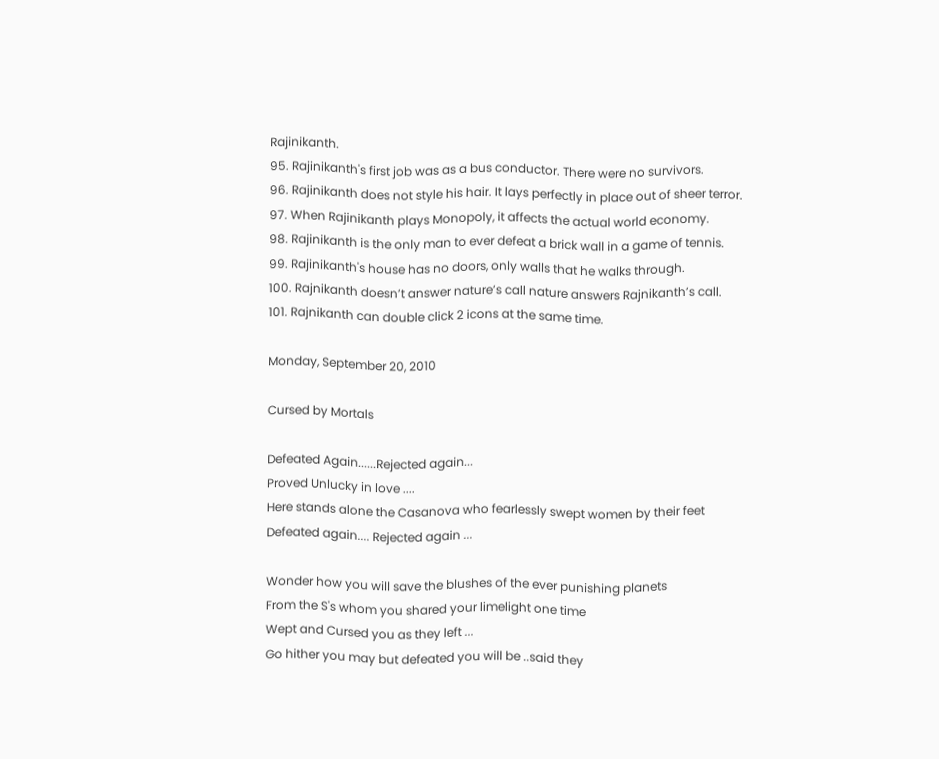Rajinikanth.
95. Rajinikanth's first job was as a bus conductor. There were no survivors.
96. Rajinikanth does not style his hair. It lays perfectly in place out of sheer terror.
97. When Rajinikanth plays Monopoly, it affects the actual world economy.
98. Rajinikanth is the only man to ever defeat a brick wall in a game of tennis.
99. Rajinikanth's house has no doors, only walls that he walks through.
100. Rajnikanth doesn’t answer nature’s call nature answers Rajnikanth’s call.
101. Rajnikanth can double click 2 icons at the same time.

Monday, September 20, 2010

Cursed by Mortals

Defeated Again......Rejected again...
Proved Unlucky in love ....
Here stands alone the Casanova who fearlessly swept women by their feet
Defeated again.... Rejected again ...

Wonder how you will save the blushes of the ever punishing planets
From the S's whom you shared your limelight one time
Wept and Cursed you as they left ...
Go hither you may but defeated you will be ..said they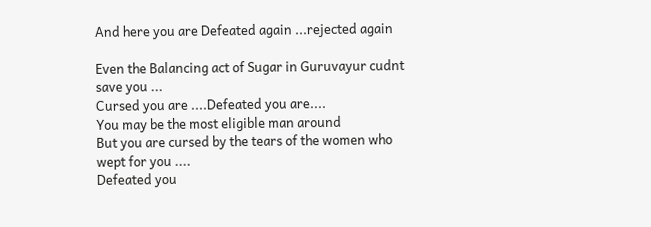And here you are Defeated again ...rejected again

Even the Balancing act of Sugar in Guruvayur cudnt save you ...
Cursed you are ....Defeated you are....
You may be the most eligible man around
But you are cursed by the tears of the women who wept for you ....
Defeated you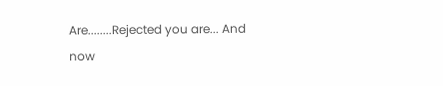Are........Rejected you are... And now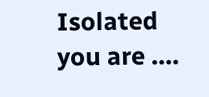Isolated you are ....